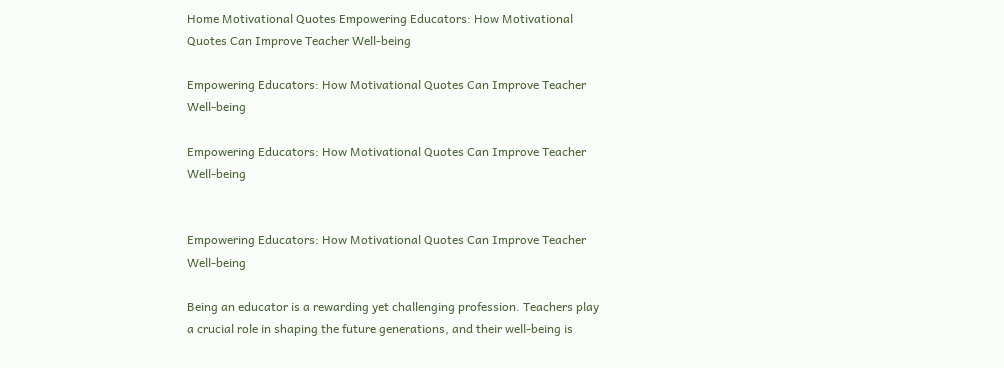Home Motivational Quotes Empowering Educators: How Motivational Quotes Can Improve Teacher Well-being

Empowering Educators: How Motivational Quotes Can Improve Teacher Well-being

Empowering Educators: How Motivational Quotes Can Improve Teacher Well-being


Empowering Educators: How Motivational Quotes Can Improve Teacher Well-being

Being an educator is a rewarding yet challenging profession. Teachers play a crucial role in shaping the future generations, and their well-being is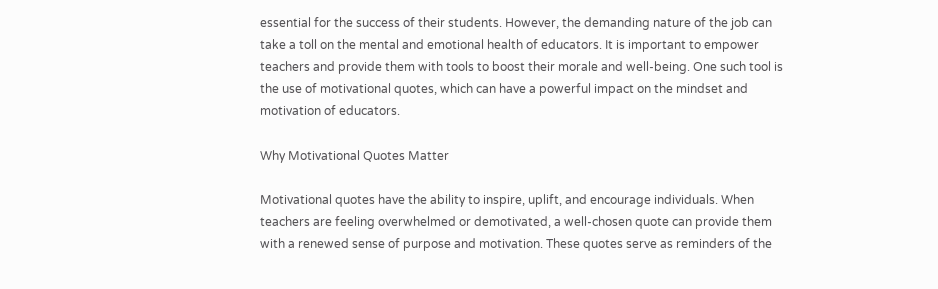essential for the success of their students. However, the demanding nature of the job can take a toll on the mental and emotional health of educators. It is important to empower teachers and provide them with tools to boost their morale and well-being. One such tool is the use of motivational quotes, which can have a powerful impact on the mindset and motivation of educators.

Why Motivational Quotes Matter

Motivational quotes have the ability to inspire, uplift, and encourage individuals. When teachers are feeling overwhelmed or demotivated, a well-chosen quote can provide them with a renewed sense of purpose and motivation. These quotes serve as reminders of the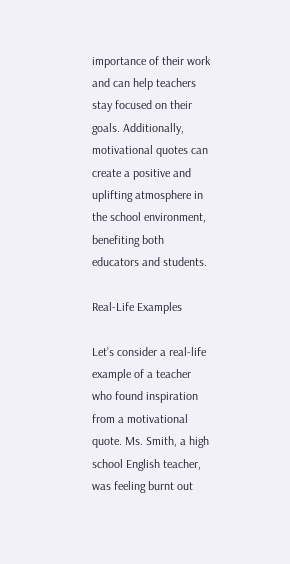importance of their work and can help teachers stay focused on their goals. Additionally, motivational quotes can create a positive and uplifting atmosphere in the school environment, benefiting both educators and students.

Real-Life Examples

Let’s consider a real-life example of a teacher who found inspiration from a motivational quote. Ms. Smith, a high school English teacher, was feeling burnt out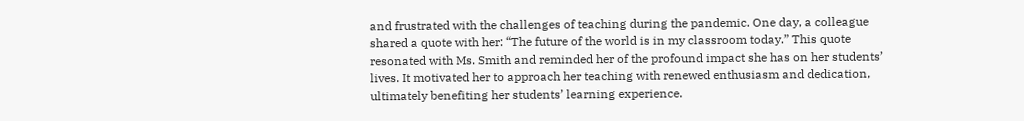and frustrated with the challenges of teaching during the pandemic. One day, a colleague shared a quote with her: “The future of the world is in my classroom today.” This quote resonated with Ms. Smith and reminded her of the profound impact she has on her students’ lives. It motivated her to approach her teaching with renewed enthusiasm and dedication, ultimately benefiting her students’ learning experience.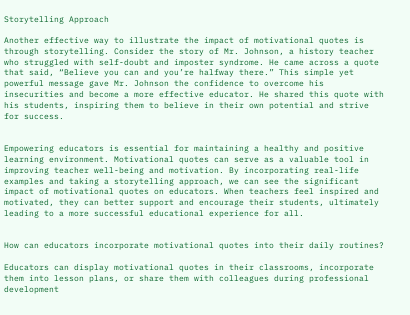Storytelling Approach

Another effective way to illustrate the impact of motivational quotes is through storytelling. Consider the story of Mr. Johnson, a history teacher who struggled with self-doubt and imposter syndrome. He came across a quote that said, “Believe you can and you’re halfway there.” This simple yet powerful message gave Mr. Johnson the confidence to overcome his insecurities and become a more effective educator. He shared this quote with his students, inspiring them to believe in their own potential and strive for success.


Empowering educators is essential for maintaining a healthy and positive learning environment. Motivational quotes can serve as a valuable tool in improving teacher well-being and motivation. By incorporating real-life examples and taking a storytelling approach, we can see the significant impact of motivational quotes on educators. When teachers feel inspired and motivated, they can better support and encourage their students, ultimately leading to a more successful educational experience for all.


How can educators incorporate motivational quotes into their daily routines?

Educators can display motivational quotes in their classrooms, incorporate them into lesson plans, or share them with colleagues during professional development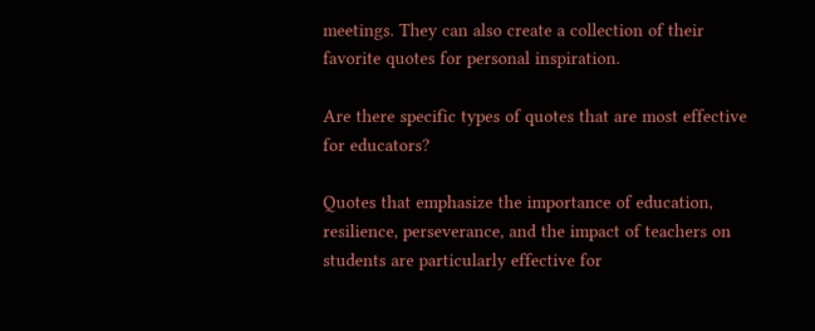meetings. They can also create a collection of their favorite quotes for personal inspiration.

Are there specific types of quotes that are most effective for educators?

Quotes that emphasize the importance of education, resilience, perseverance, and the impact of teachers on students are particularly effective for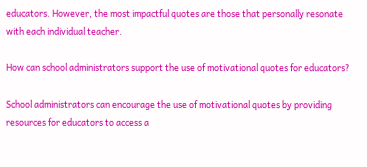educators. However, the most impactful quotes are those that personally resonate with each individual teacher.

How can school administrators support the use of motivational quotes for educators?

School administrators can encourage the use of motivational quotes by providing resources for educators to access a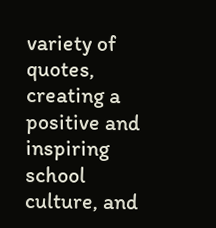variety of quotes, creating a positive and inspiring school culture, and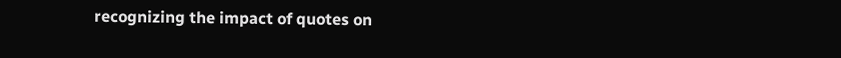recognizing the impact of quotes on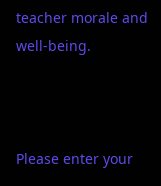teacher morale and well-being.



Please enter your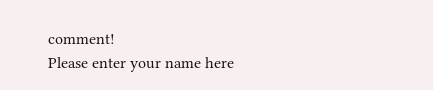comment!
Please enter your name here